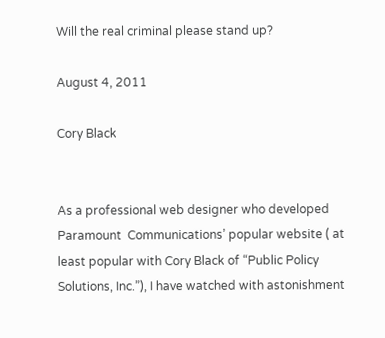Will the real criminal please stand up?

August 4, 2011

Cory Black


As a professional web designer who developed Paramount  Communications’ popular website ( at least popular with Cory Black of “Public Policy Solutions, Inc.”), I have watched with astonishment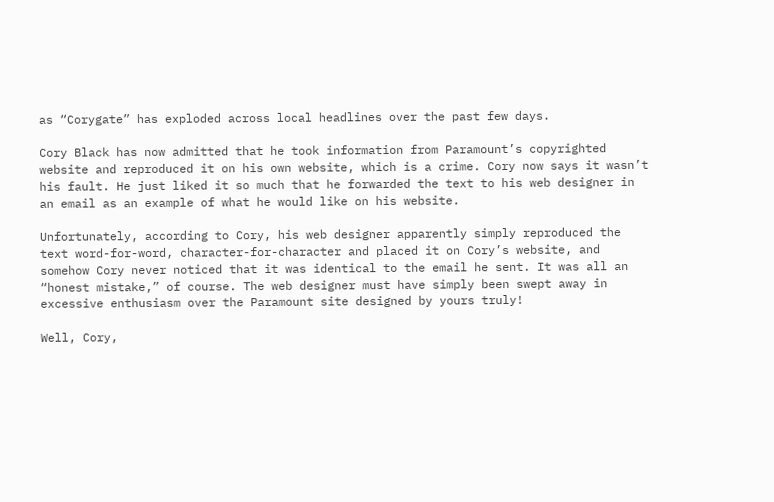as “Corygate” has exploded across local headlines over the past few days.

Cory Black has now admitted that he took information from Paramount’s copyrighted website and reproduced it on his own website, which is a crime. Cory now says it wasn’t his fault. He just liked it so much that he forwarded the text to his web designer in an email as an example of what he would like on his website.

Unfortunately, according to Cory, his web designer apparently simply reproduced the text word-for-word, character-for-character and placed it on Cory’s website, and somehow Cory never noticed that it was identical to the email he sent. It was all an “honest mistake,” of course. The web designer must have simply been swept away in excessive enthusiasm over the Paramount site designed by yours truly!

Well, Cory,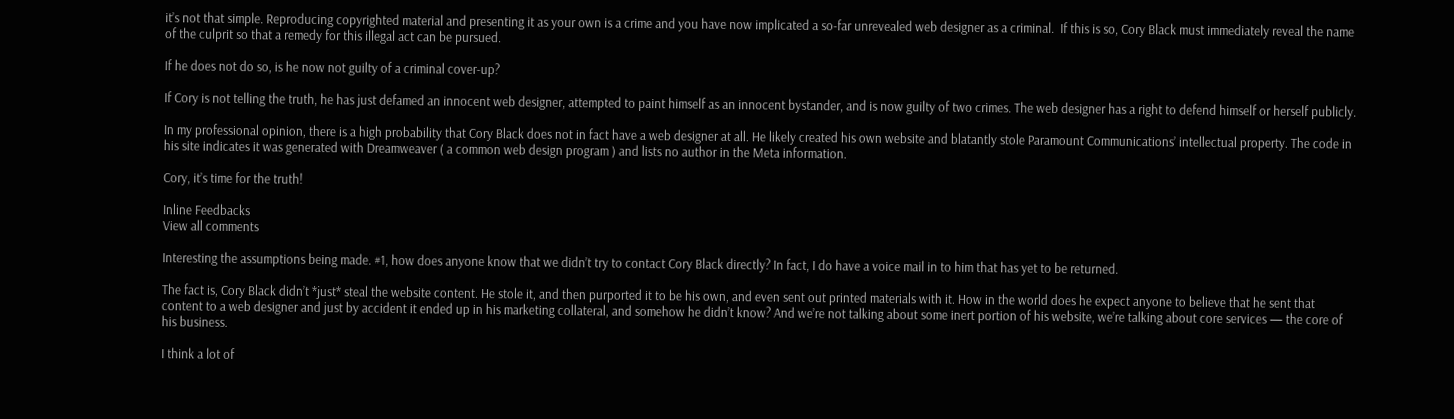it’s not that simple. Reproducing copyrighted material and presenting it as your own is a crime and you have now implicated a so-far unrevealed web designer as a criminal.  If this is so, Cory Black must immediately reveal the name of the culprit so that a remedy for this illegal act can be pursued.

If he does not do so, is he now not guilty of a criminal cover-up?

If Cory is not telling the truth, he has just defamed an innocent web designer, attempted to paint himself as an innocent bystander, and is now guilty of two crimes. The web designer has a right to defend himself or herself publicly.

In my professional opinion, there is a high probability that Cory Black does not in fact have a web designer at all. He likely created his own website and blatantly stole Paramount Communications’ intellectual property. The code in his site indicates it was generated with Dreamweaver ( a common web design program ) and lists no author in the Meta information.

Cory, it’s time for the truth!

Inline Feedbacks
View all comments

Interesting the assumptions being made. #1, how does anyone know that we didn’t try to contact Cory Black directly? In fact, I do have a voice mail in to him that has yet to be returned.

The fact is, Cory Black didn’t *just* steal the website content. He stole it, and then purported it to be his own, and even sent out printed materials with it. How in the world does he expect anyone to believe that he sent that content to a web designer and just by accident it ended up in his marketing collateral, and somehow he didn’t know? And we’re not talking about some inert portion of his website, we’re talking about core services — the core of his business.

I think a lot of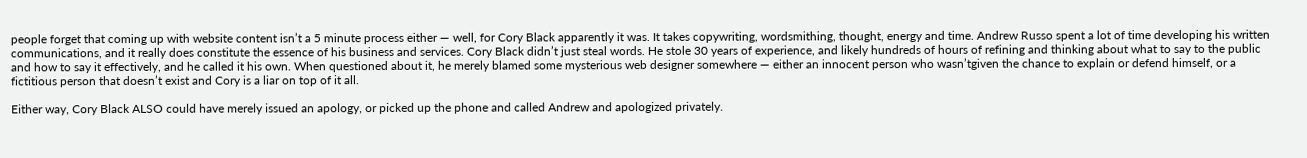people forget that coming up with website content isn’t a 5 minute process either — well, for Cory Black apparently it was. It takes copywriting, wordsmithing, thought, energy and time. Andrew Russo spent a lot of time developing his written communications, and it really does constitute the essence of his business and services. Cory Black didn’t just steal words. He stole 30 years of experience, and likely hundreds of hours of refining and thinking about what to say to the public and how to say it effectively, and he called it his own. When questioned about it, he merely blamed some mysterious web designer somewhere — either an innocent person who wasn’tgiven the chance to explain or defend himself, or a fictitious person that doesn’t exist and Cory is a liar on top of it all.

Either way, Cory Black ALSO could have merely issued an apology, or picked up the phone and called Andrew and apologized privately.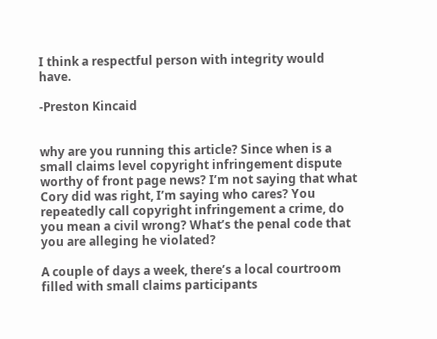I think a respectful person with integrity would have.

-Preston Kincaid


why are you running this article? Since when is a small claims level copyright infringement dispute worthy of front page news? I’m not saying that what Cory did was right, I’m saying who cares? You repeatedly call copyright infringement a crime, do you mean a civil wrong? What’s the penal code that you are alleging he violated?

A couple of days a week, there’s a local courtroom filled with small claims participants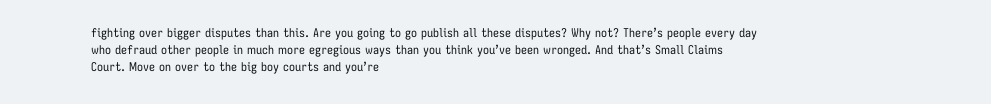fighting over bigger disputes than this. Are you going to go publish all these disputes? Why not? There’s people every day who defraud other people in much more egregious ways than you think you’ve been wronged. And that’s Small Claims Court. Move on over to the big boy courts and you’re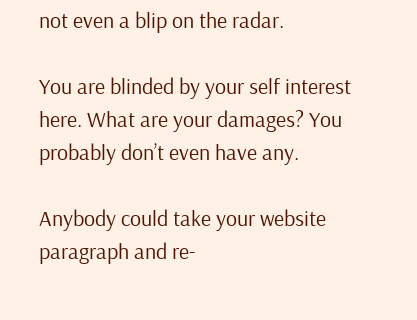not even a blip on the radar.

You are blinded by your self interest here. What are your damages? You probably don’t even have any.

Anybody could take your website paragraph and re-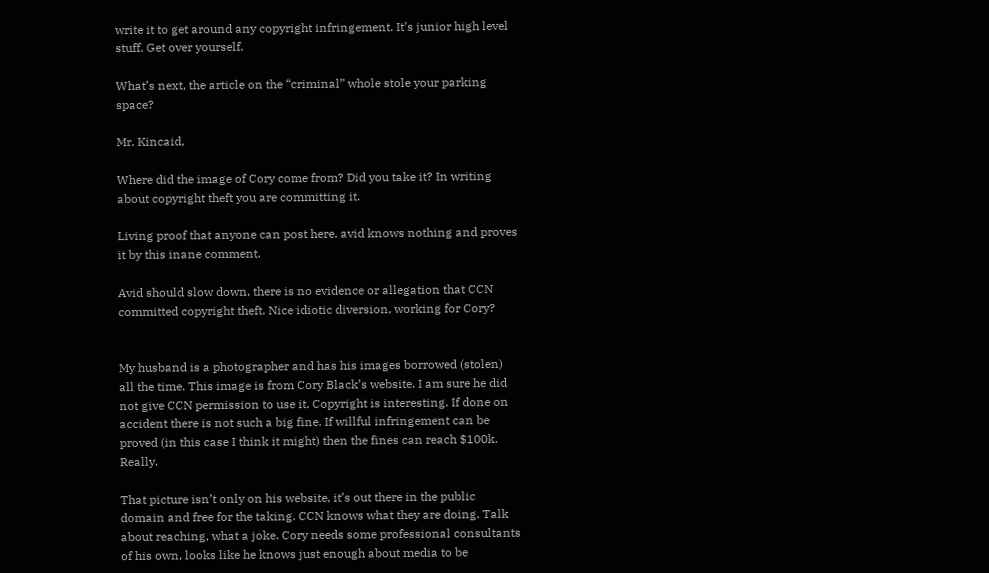write it to get around any copyright infringement. It’s junior high level stuff. Get over yourself.

What’s next, the article on the “criminal” whole stole your parking space?

Mr. Kincaid,

Where did the image of Cory come from? Did you take it? In writing about copyright theft you are committing it.

Living proof that anyone can post here. avid knows nothing and proves it by this inane comment.

Avid should slow down, there is no evidence or allegation that CCN committed copyright theft. Nice idiotic diversion, working for Cory?


My husband is a photographer and has his images borrowed (stolen) all the time. This image is from Cory Black’s website. I am sure he did not give CCN permission to use it. Copyright is interesting. If done on accident there is not such a big fine. If willful infringement can be proved (in this case I think it might) then the fines can reach $100k. Really.

That picture isn’t only on his website, it’s out there in the public domain and free for the taking. CCN knows what they are doing. Talk about reaching, what a joke. Cory needs some professional consultants of his own, looks like he knows just enough about media to be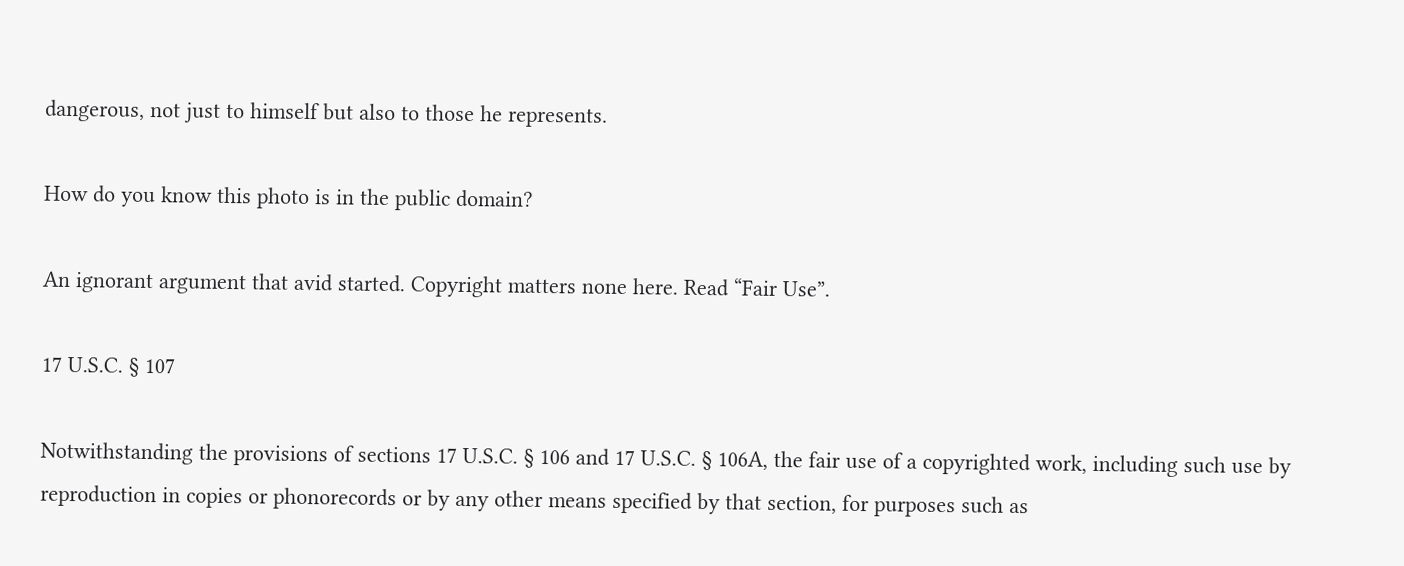dangerous, not just to himself but also to those he represents.

How do you know this photo is in the public domain?

An ignorant argument that avid started. Copyright matters none here. Read “Fair Use”.

17 U.S.C. § 107

Notwithstanding the provisions of sections 17 U.S.C. § 106 and 17 U.S.C. § 106A, the fair use of a copyrighted work, including such use by reproduction in copies or phonorecords or by any other means specified by that section, for purposes such as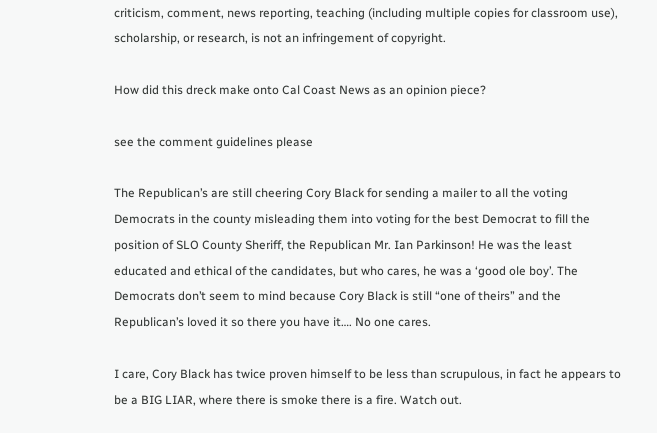criticism, comment, news reporting, teaching (including multiple copies for classroom use), scholarship, or research, is not an infringement of copyright.

How did this dreck make onto Cal Coast News as an opinion piece?

see the comment guidelines please

The Republican’s are still cheering Cory Black for sending a mailer to all the voting Democrats in the county misleading them into voting for the best Democrat to fill the position of SLO County Sheriff, the Republican Mr. Ian Parkinson! He was the least educated and ethical of the candidates, but who cares, he was a ‘good ole boy’. The Democrats don’t seem to mind because Cory Black is still “one of theirs” and the Republican’s loved it so there you have it…. No one cares.

I care, Cory Black has twice proven himself to be less than scrupulous, in fact he appears to be a BIG LIAR, where there is smoke there is a fire. Watch out.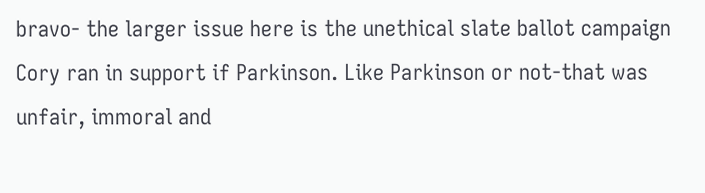bravo- the larger issue here is the unethical slate ballot campaign Cory ran in support if Parkinson. Like Parkinson or not-that was unfair, immoral and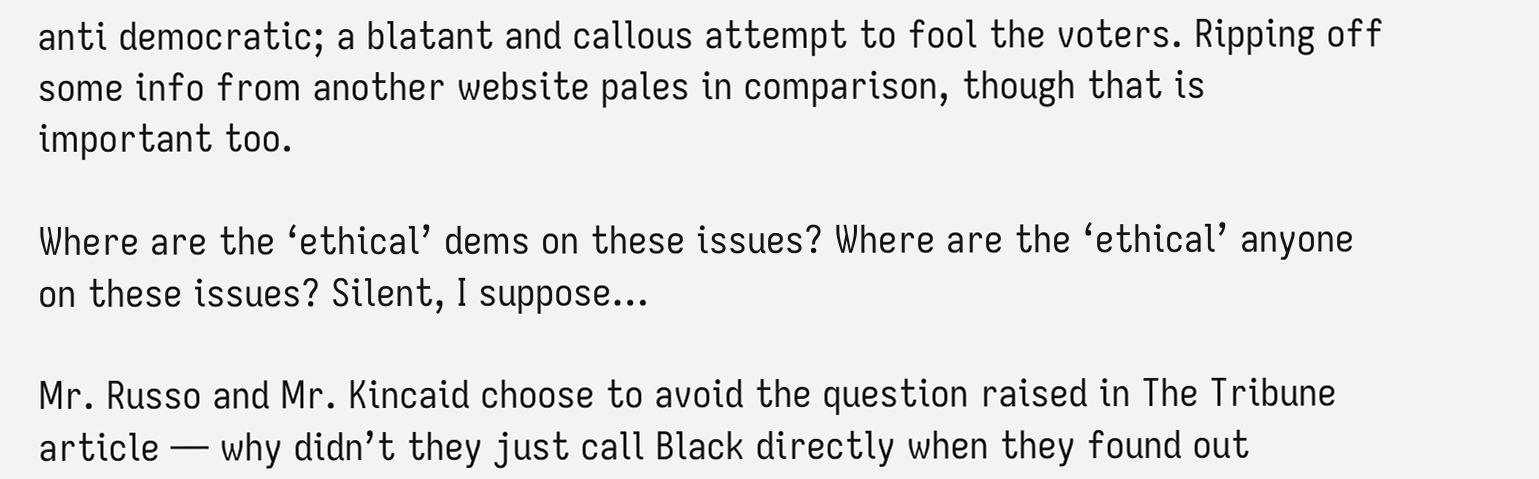anti democratic; a blatant and callous attempt to fool the voters. Ripping off some info from another website pales in comparison, though that is important too.

Where are the ‘ethical’ dems on these issues? Where are the ‘ethical’ anyone on these issues? Silent, I suppose…

Mr. Russo and Mr. Kincaid choose to avoid the question raised in The Tribune article — why didn’t they just call Black directly when they found out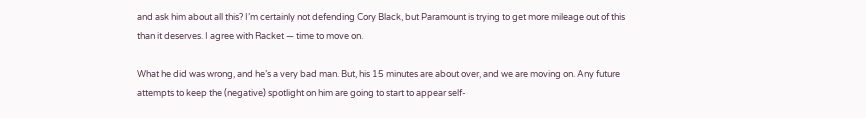and ask him about all this? I’m certainly not defending Cory Black, but Paramount is trying to get more mileage out of this than it deserves. I agree with Racket — time to move on.

What he did was wrong, and he’s a very bad man. But, his 15 minutes are about over, and we are moving on. Any future attempts to keep the (negative) spotlight on him are going to start to appear self-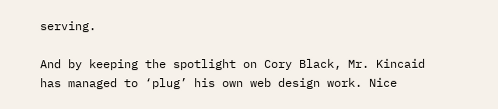serving.

And by keeping the spotlight on Cory Black, Mr. Kincaid has managed to ‘plug’ his own web design work. Nice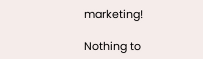marketing!

Nothing to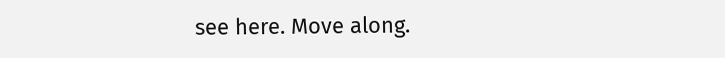see here. Move along.